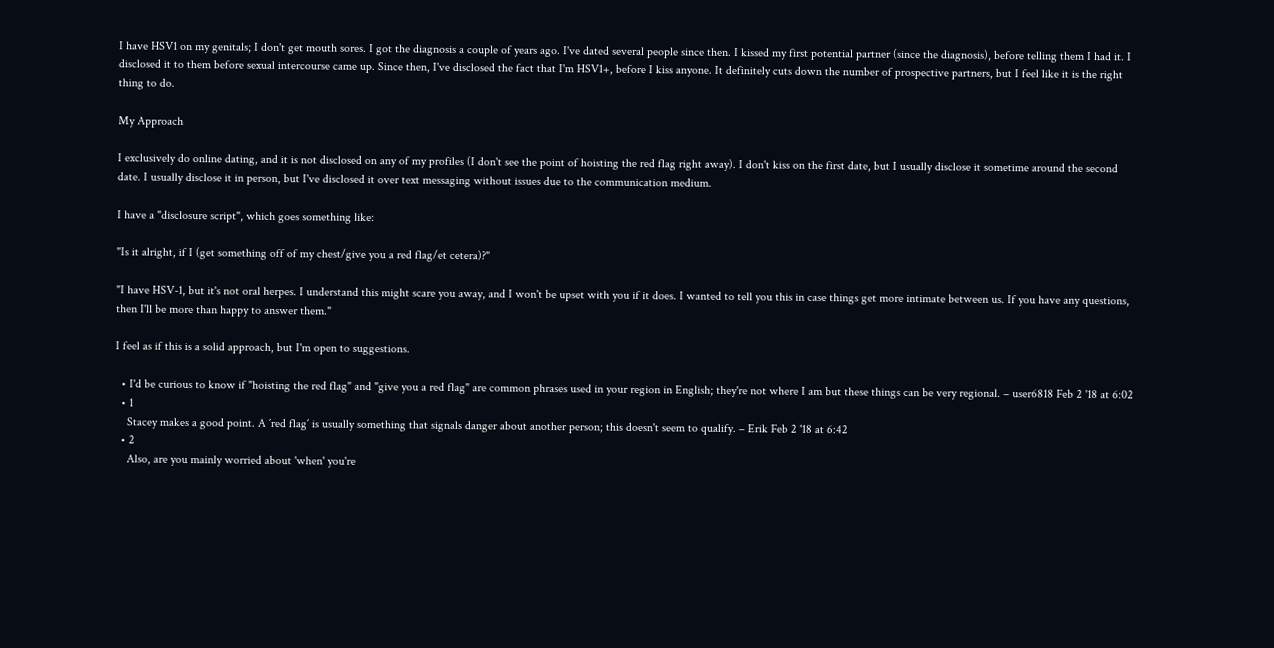I have HSV1 on my genitals; I don't get mouth sores. I got the diagnosis a couple of years ago. I've dated several people since then. I kissed my first potential partner (since the diagnosis), before telling them I had it. I disclosed it to them before sexual intercourse came up. Since then, I've disclosed the fact that I'm HSV1+, before I kiss anyone. It definitely cuts down the number of prospective partners, but I feel like it is the right thing to do.

My Approach

I exclusively do online dating, and it is not disclosed on any of my profiles (I don't see the point of hoisting the red flag right away). I don't kiss on the first date, but I usually disclose it sometime around the second date. I usually disclose it in person, but I've disclosed it over text messaging without issues due to the communication medium.

I have a "disclosure script", which goes something like:

"Is it alright, if I (get something off of my chest/give you a red flag/et cetera)?"

"I have HSV-1, but it's not oral herpes. I understand this might scare you away, and I won't be upset with you if it does. I wanted to tell you this in case things get more intimate between us. If you have any questions, then I'll be more than happy to answer them."

I feel as if this is a solid approach, but I'm open to suggestions.

  • I'd be curious to know if "hoisting the red flag" and "give you a red flag" are common phrases used in your region in English; they're not where I am but these things can be very regional. – user6818 Feb 2 '18 at 6:02
  • 1
    Stacey makes a good point. A ´red flag´ is usually something that signals danger about another person; this doesn't seem to qualify. – Erik Feb 2 '18 at 6:42
  • 2
    Also, are you mainly worried about 'when' you're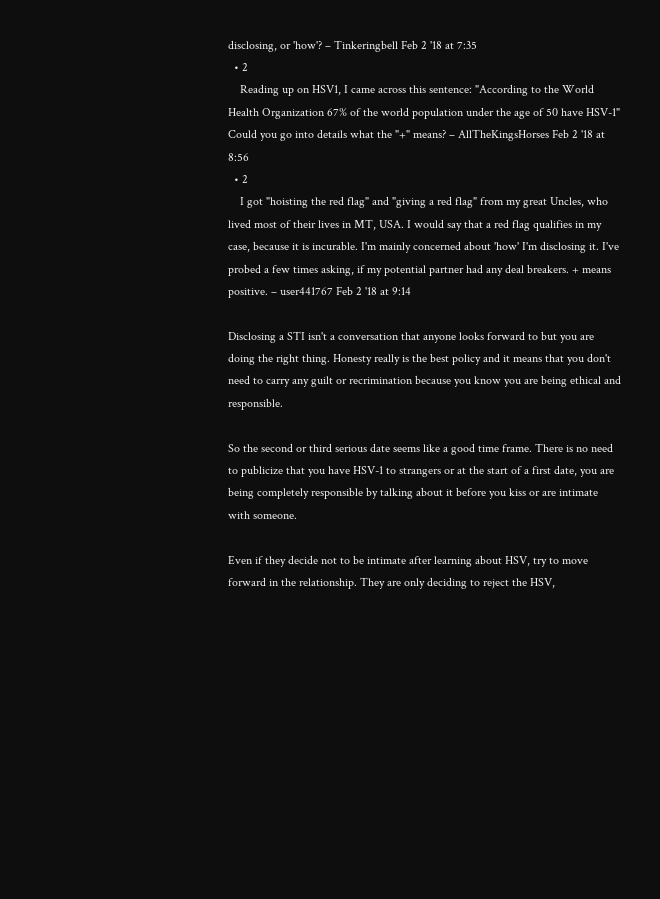disclosing, or 'how'? – Tinkeringbell Feb 2 '18 at 7:35
  • 2
    Reading up on HSV1, I came across this sentence: "According to the World Health Organization 67% of the world population under the age of 50 have HSV-1" Could you go into details what the "+" means? – AllTheKingsHorses Feb 2 '18 at 8:56
  • 2
    I got "hoisting the red flag" and "giving a red flag" from my great Uncles, who lived most of their lives in MT, USA. I would say that a red flag qualifies in my case, because it is incurable. I'm mainly concerned about 'how' I'm disclosing it. I've probed a few times asking, if my potential partner had any deal breakers. + means positive. – user441767 Feb 2 '18 at 9:14

Disclosing a STI isn't a conversation that anyone looks forward to but you are doing the right thing. Honesty really is the best policy and it means that you don't need to carry any guilt or recrimination because you know you are being ethical and responsible.

So the second or third serious date seems like a good time frame. There is no need to publicize that you have HSV-1 to strangers or at the start of a first date, you are being completely responsible by talking about it before you kiss or are intimate with someone.

Even if they decide not to be intimate after learning about HSV, try to move forward in the relationship. They are only deciding to reject the HSV,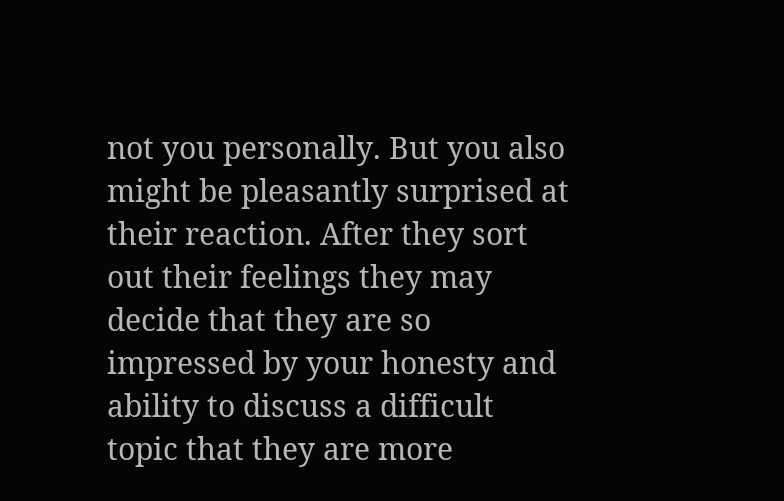not you personally. But you also might be pleasantly surprised at their reaction. After they sort out their feelings they may decide that they are so impressed by your honesty and ability to discuss a difficult topic that they are more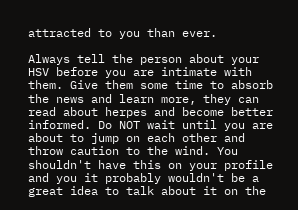attracted to you than ever.

Always tell the person about your HSV before you are intimate with them. Give them some time to absorb the news and learn more, they can read about herpes and become better informed. Do NOT wait until you are about to jump on each other and throw caution to the wind. You shouldn't have this on your profile and you it probably wouldn't be a great idea to talk about it on the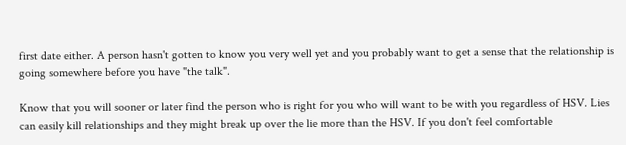first date either. A person hasn't gotten to know you very well yet and you probably want to get a sense that the relationship is going somewhere before you have "the talk".

Know that you will sooner or later find the person who is right for you who will want to be with you regardless of HSV. Lies can easily kill relationships and they might break up over the lie more than the HSV. If you don't feel comfortable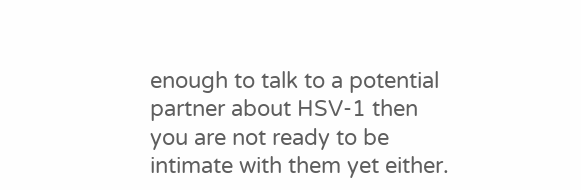enough to talk to a potential partner about HSV-1 then you are not ready to be intimate with them yet either.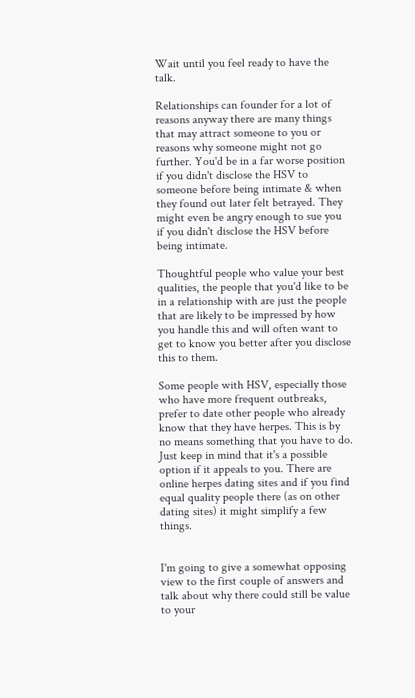Wait until you feel ready to have the talk.

Relationships can founder for a lot of reasons anyway there are many things that may attract someone to you or reasons why someone might not go further. You'd be in a far worse position if you didn't disclose the HSV to someone before being intimate & when they found out later felt betrayed. They might even be angry enough to sue you if you didn't disclose the HSV before being intimate.

Thoughtful people who value your best qualities, the people that you'd like to be in a relationship with are just the people that are likely to be impressed by how you handle this and will often want to get to know you better after you disclose this to them.

Some people with HSV, especially those who have more frequent outbreaks, prefer to date other people who already know that they have herpes. This is by no means something that you have to do. Just keep in mind that it's a possible option if it appeals to you. There are online herpes dating sites and if you find equal quality people there (as on other dating sites) it might simplify a few things.


I'm going to give a somewhat opposing view to the first couple of answers and talk about why there could still be value to your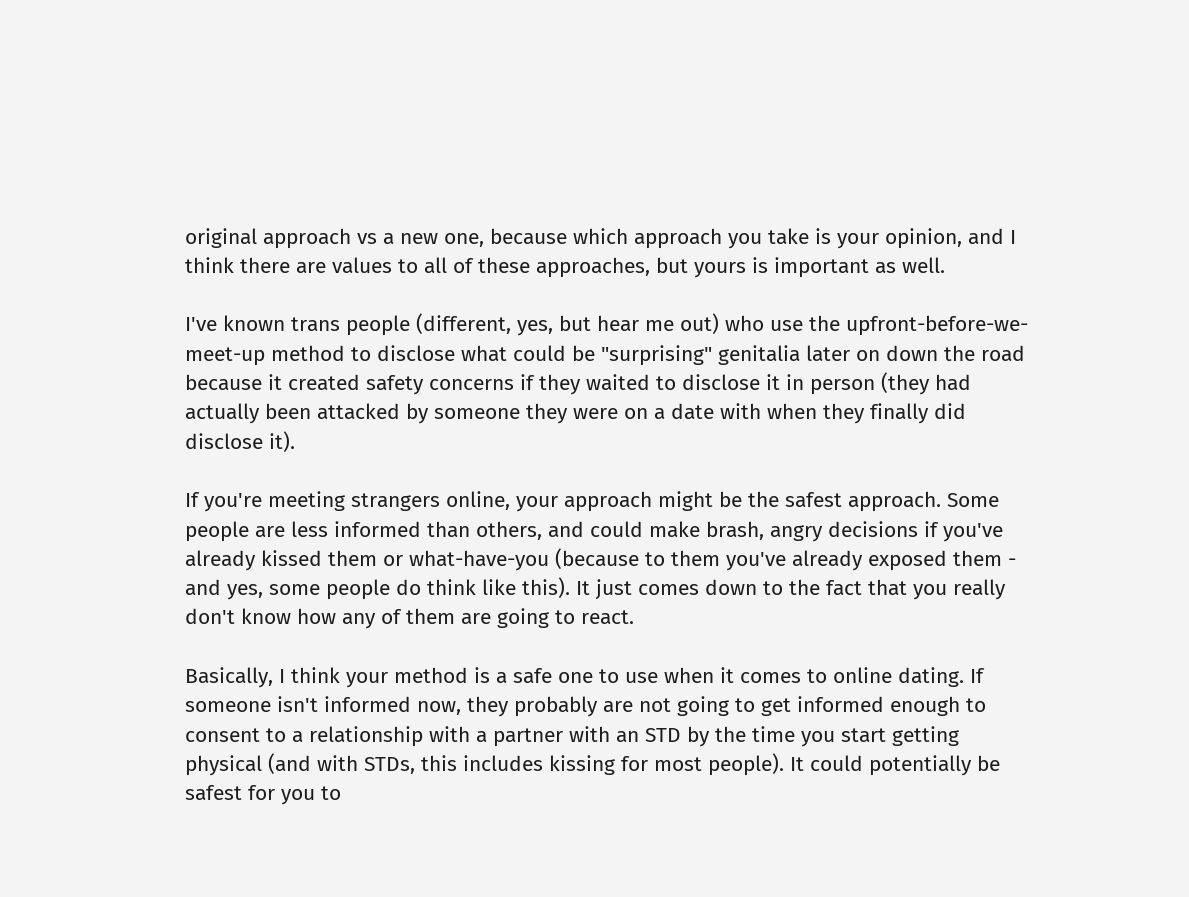original approach vs a new one, because which approach you take is your opinion, and I think there are values to all of these approaches, but yours is important as well.

I've known trans people (different, yes, but hear me out) who use the upfront-before-we-meet-up method to disclose what could be "surprising" genitalia later on down the road because it created safety concerns if they waited to disclose it in person (they had actually been attacked by someone they were on a date with when they finally did disclose it).

If you're meeting strangers online, your approach might be the safest approach. Some people are less informed than others, and could make brash, angry decisions if you've already kissed them or what-have-you (because to them you've already exposed them - and yes, some people do think like this). It just comes down to the fact that you really don't know how any of them are going to react.

Basically, I think your method is a safe one to use when it comes to online dating. If someone isn't informed now, they probably are not going to get informed enough to consent to a relationship with a partner with an STD by the time you start getting physical (and with STDs, this includes kissing for most people). It could potentially be safest for you to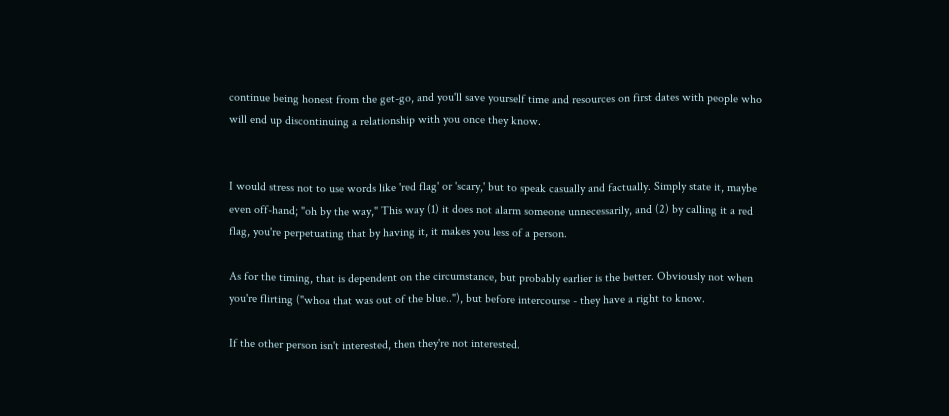continue being honest from the get-go, and you'll save yourself time and resources on first dates with people who will end up discontinuing a relationship with you once they know.


I would stress not to use words like 'red flag' or 'scary,' but to speak casually and factually. Simply state it, maybe even off-hand; "oh by the way," This way (1) it does not alarm someone unnecessarily, and (2) by calling it a red flag, you're perpetuating that by having it, it makes you less of a person.

As for the timing, that is dependent on the circumstance, but probably earlier is the better. Obviously not when you're flirting ("whoa that was out of the blue.."), but before intercourse - they have a right to know.

If the other person isn't interested, then they're not interested.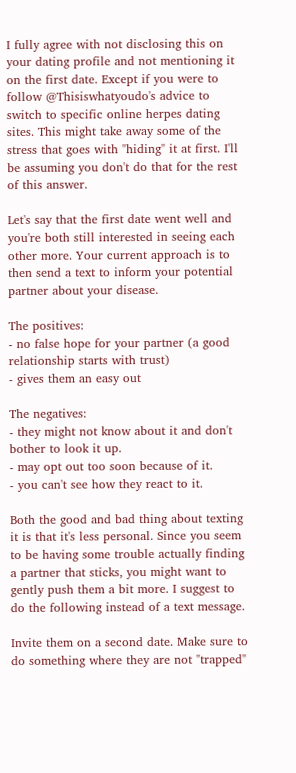I fully agree with not disclosing this on your dating profile and not mentioning it on the first date. Except if you were to follow @Thisiswhatyoudo's advice to switch to specific online herpes dating sites. This might take away some of the stress that goes with "hiding" it at first. I'll be assuming you don't do that for the rest of this answer.

Let's say that the first date went well and you're both still interested in seeing each other more. Your current approach is to then send a text to inform your potential partner about your disease.

The positives:
- no false hope for your partner (a good relationship starts with trust)
- gives them an easy out

The negatives:
- they might not know about it and don't bother to look it up.
- may opt out too soon because of it.
- you can't see how they react to it.

Both the good and bad thing about texting it is that it's less personal. Since you seem to be having some trouble actually finding a partner that sticks, you might want to gently push them a bit more. I suggest to do the following instead of a text message.

Invite them on a second date. Make sure to do something where they are not "trapped"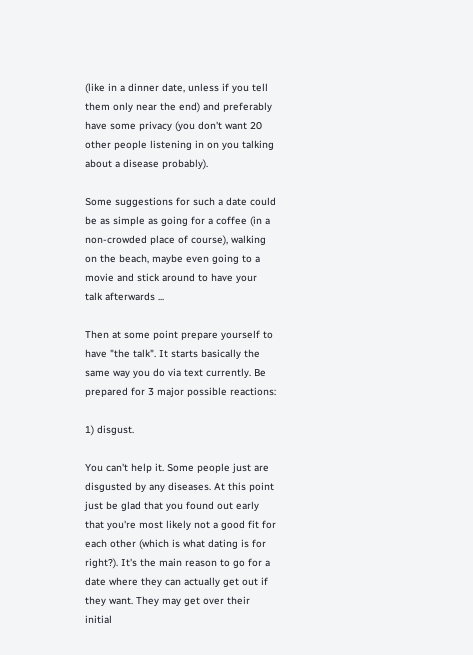(like in a dinner date, unless if you tell them only near the end) and preferably have some privacy (you don't want 20 other people listening in on you talking about a disease probably).

Some suggestions for such a date could be as simple as going for a coffee (in a non-crowded place of course), walking on the beach, maybe even going to a movie and stick around to have your talk afterwards ...

Then at some point prepare yourself to have "the talk". It starts basically the same way you do via text currently. Be prepared for 3 major possible reactions:

1) disgust.

You can't help it. Some people just are disgusted by any diseases. At this point just be glad that you found out early that you're most likely not a good fit for each other (which is what dating is for right?). It's the main reason to go for a date where they can actually get out if they want. They may get over their initial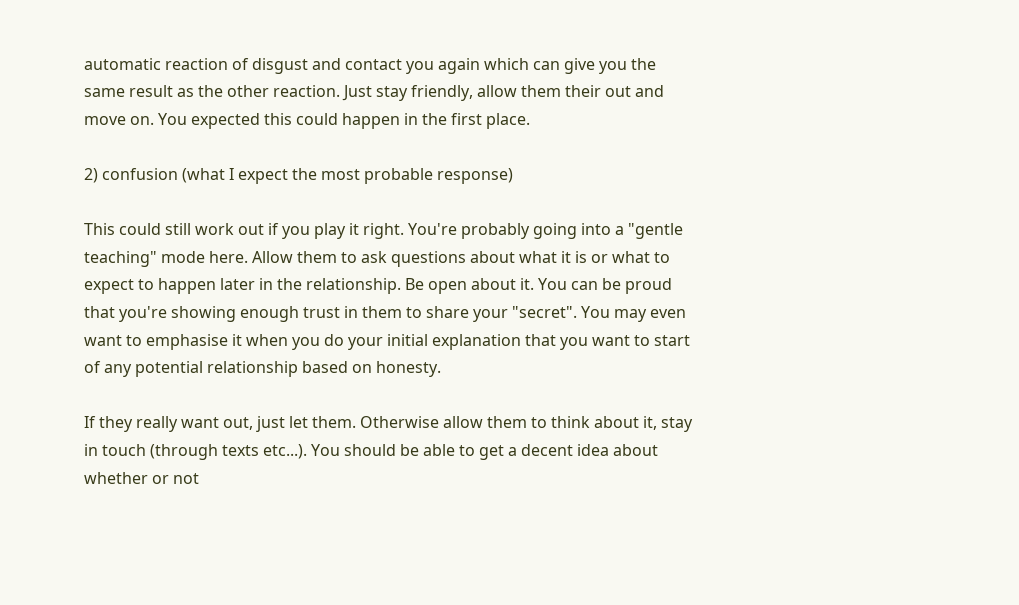automatic reaction of disgust and contact you again which can give you the same result as the other reaction. Just stay friendly, allow them their out and move on. You expected this could happen in the first place.

2) confusion (what I expect the most probable response)

This could still work out if you play it right. You're probably going into a "gentle teaching" mode here. Allow them to ask questions about what it is or what to expect to happen later in the relationship. Be open about it. You can be proud that you're showing enough trust in them to share your "secret". You may even want to emphasise it when you do your initial explanation that you want to start of any potential relationship based on honesty.

If they really want out, just let them. Otherwise allow them to think about it, stay in touch (through texts etc...). You should be able to get a decent idea about whether or not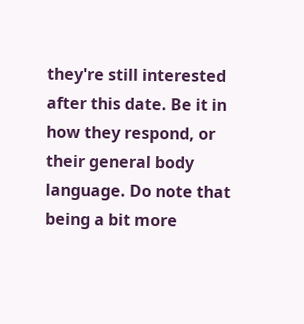they're still interested after this date. Be it in how they respond, or their general body language. Do note that being a bit more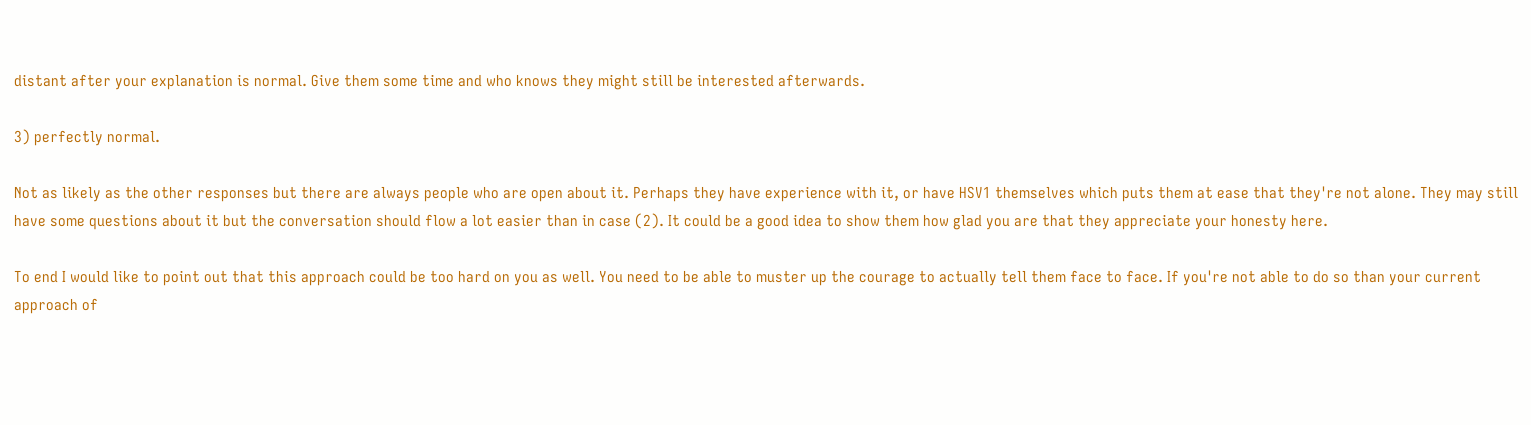distant after your explanation is normal. Give them some time and who knows they might still be interested afterwards.

3) perfectly normal.

Not as likely as the other responses but there are always people who are open about it. Perhaps they have experience with it, or have HSV1 themselves which puts them at ease that they're not alone. They may still have some questions about it but the conversation should flow a lot easier than in case (2). It could be a good idea to show them how glad you are that they appreciate your honesty here.

To end I would like to point out that this approach could be too hard on you as well. You need to be able to muster up the courage to actually tell them face to face. If you're not able to do so than your current approach of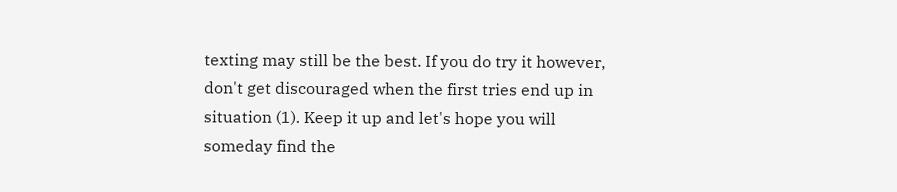texting may still be the best. If you do try it however, don't get discouraged when the first tries end up in situation (1). Keep it up and let's hope you will someday find the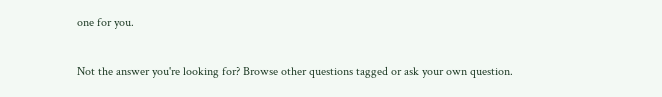one for you.

Not the answer you're looking for? Browse other questions tagged or ask your own question.